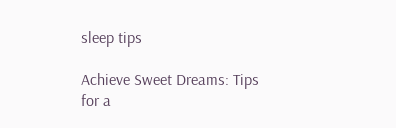sleep tips

Achieve Sweet Dreams: Tips for a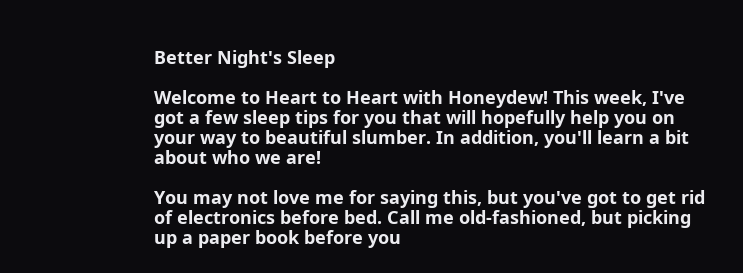Better Night's Sleep

Welcome to Heart to Heart with Honeydew! This week, I've got a few sleep tips for you that will hopefully help you on your way to beautiful slumber. In addition, you'll learn a bit about who we are!

You may not love me for saying this, but you've got to get rid of electronics before bed. Call me old-fashioned, but picking up a paper book before you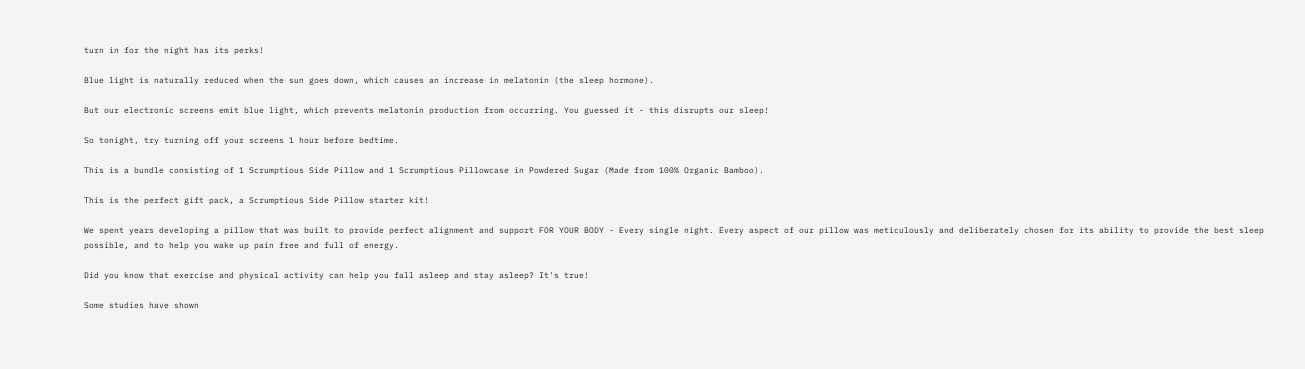turn in for the night has its perks!

Blue light is naturally reduced when the sun goes down, which causes an increase in melatonin (the sleep hormone).

But our electronic screens emit blue light, which prevents melatonin production from occurring. You guessed it - this disrupts our sleep!

So tonight, try turning off your screens 1 hour before bedtime.

This is a bundle consisting of 1 Scrumptious Side Pillow and 1 Scrumptious Pillowcase in Powdered Sugar (Made from 100% Organic Bamboo).

This is the perfect gift pack, a Scrumptious Side Pillow starter kit!

We spent years developing a pillow that was built to provide perfect alignment and support FOR YOUR BODY - Every single night. Every aspect of our pillow was meticulously and deliberately chosen for its ability to provide the best sleep possible, and to help you wake up pain free and full of energy.

Did you know that exercise and physical activity can help you fall asleep and stay asleep? It's true!

Some studies have shown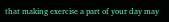that making exercise a part of your day may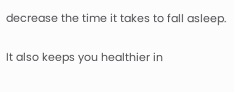decrease the time it takes to fall asleep.

It also keeps you healthier in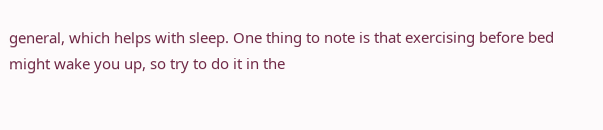general, which helps with sleep. One thing to note is that exercising before bed might wake you up, so try to do it in the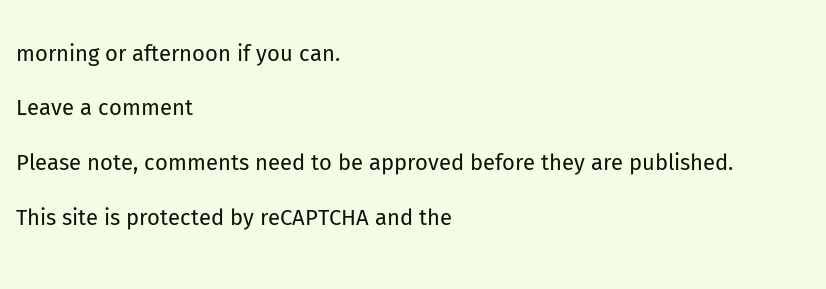morning or afternoon if you can.

Leave a comment

Please note, comments need to be approved before they are published.

This site is protected by reCAPTCHA and the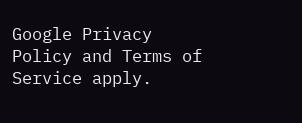Google Privacy Policy and Terms of Service apply.